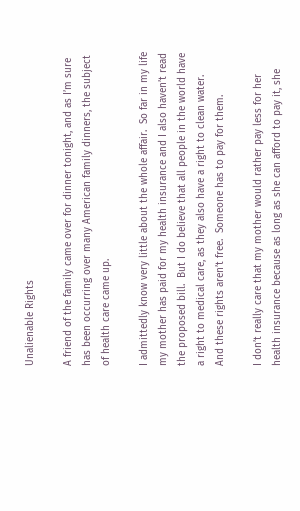Unalienable Rights

A friend of the family came over for dinner tonight, and as I’m sure has been occurring over many American family dinners, the subject of health care came up.

I admittedly know very little about the whole affair.  So far in my life my mother has paid for my health insurance and I also haven’t read the proposed bill.  But I do believe that all people in the world have a right to medical care, as they also have a right to clean water.  And these rights aren’t free.  Someone has to pay for them.

I don’t really care that my mother would rather pay less for her health insurance because as long as she can afford to pay it, she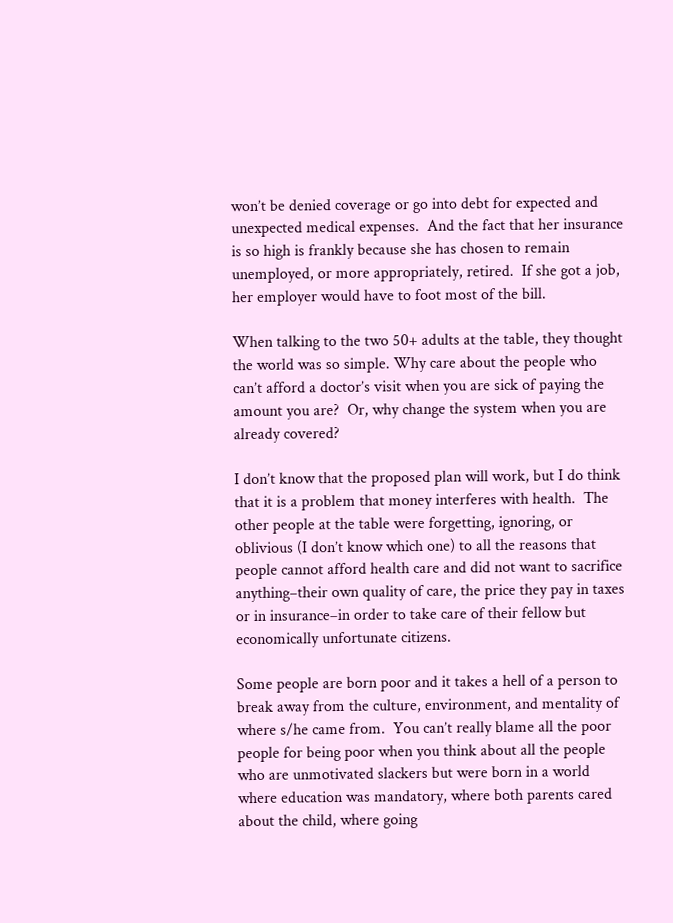won’t be denied coverage or go into debt for expected and unexpected medical expenses.  And the fact that her insurance is so high is frankly because she has chosen to remain unemployed, or more appropriately, retired.  If she got a job, her employer would have to foot most of the bill.

When talking to the two 50+ adults at the table, they thought the world was so simple. Why care about the people who can’t afford a doctor’s visit when you are sick of paying the amount you are?  Or, why change the system when you are already covered?

I don’t know that the proposed plan will work, but I do think that it is a problem that money interferes with health.  The other people at the table were forgetting, ignoring, or oblivious (I don’t know which one) to all the reasons that people cannot afford health care and did not want to sacrifice anything–their own quality of care, the price they pay in taxes or in insurance–in order to take care of their fellow but economically unfortunate citizens.

Some people are born poor and it takes a hell of a person to break away from the culture, environment, and mentality of where s/he came from.  You can’t really blame all the poor people for being poor when you think about all the people who are unmotivated slackers but were born in a world where education was mandatory, where both parents cared about the child, where going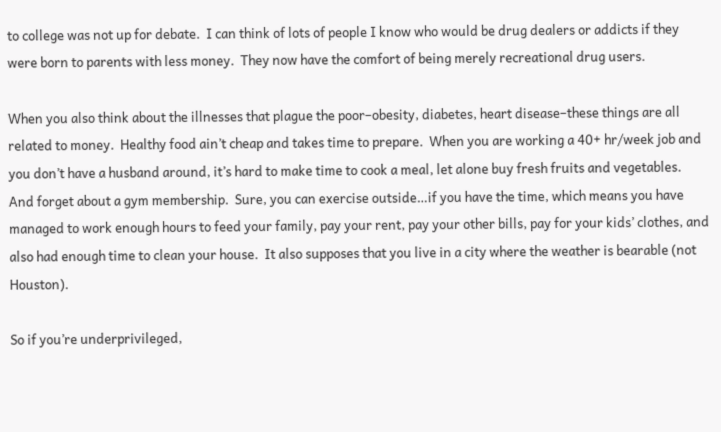to college was not up for debate.  I can think of lots of people I know who would be drug dealers or addicts if they were born to parents with less money.  They now have the comfort of being merely recreational drug users.

When you also think about the illnesses that plague the poor–obesity, diabetes, heart disease–these things are all related to money.  Healthy food ain’t cheap and takes time to prepare.  When you are working a 40+ hr/week job and you don’t have a husband around, it’s hard to make time to cook a meal, let alone buy fresh fruits and vegetables.  And forget about a gym membership.  Sure, you can exercise outside…if you have the time, which means you have managed to work enough hours to feed your family, pay your rent, pay your other bills, pay for your kids’ clothes, and also had enough time to clean your house.  It also supposes that you live in a city where the weather is bearable (not Houston).

So if you’re underprivileged,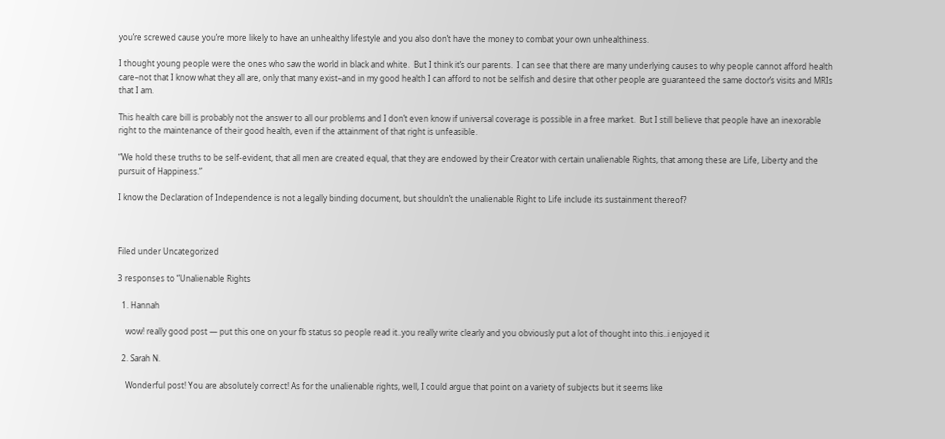you’re screwed cause you’re more likely to have an unhealthy lifestyle and you also don’t have the money to combat your own unhealthiness.

I thought young people were the ones who saw the world in black and white.  But I think it’s our parents.  I can see that there are many underlying causes to why people cannot afford health care–not that I know what they all are, only that many exist–and in my good health I can afford to not be selfish and desire that other people are guaranteed the same doctor’s visits and MRIs that I am.

This health care bill is probably not the answer to all our problems and I don’t even know if universal coverage is possible in a free market.  But I still believe that people have an inexorable right to the maintenance of their good health, even if the attainment of that right is unfeasible.

“We hold these truths to be self-evident, that all men are created equal, that they are endowed by their Creator with certain unalienable Rights, that among these are Life, Liberty and the pursuit of Happiness.”

I know the Declaration of Independence is not a legally binding document, but shouldn’t the unalienable Right to Life include its sustainment thereof?



Filed under Uncategorized

3 responses to “Unalienable Rights

  1. Hannah

    wow! really good post — put this one on your fb status so people read it..you really write clearly and you obviously put a lot of thought into this..i enjoyed it

  2. Sarah N.

    Wonderful post! You are absolutely correct! As for the unalienable rights, well, I could argue that point on a variety of subjects but it seems like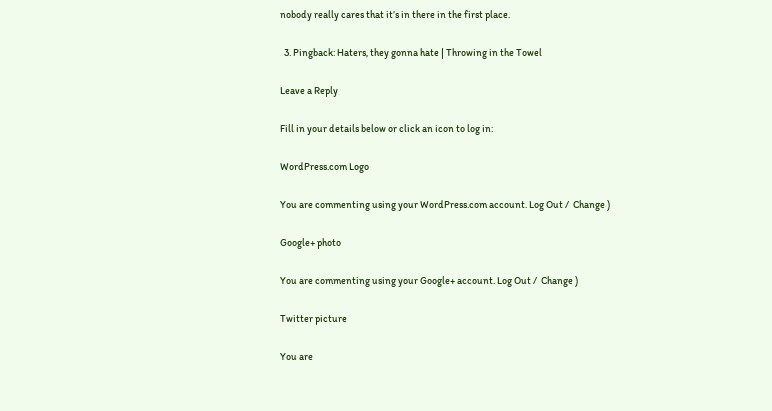nobody really cares that it’s in there in the first place.

  3. Pingback: Haters, they gonna hate | Throwing in the Towel

Leave a Reply

Fill in your details below or click an icon to log in:

WordPress.com Logo

You are commenting using your WordPress.com account. Log Out /  Change )

Google+ photo

You are commenting using your Google+ account. Log Out /  Change )

Twitter picture

You are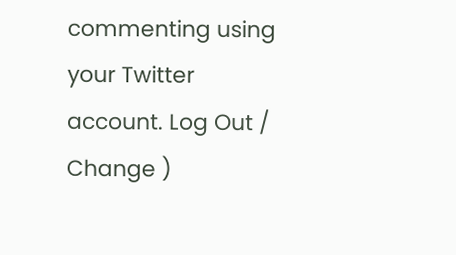commenting using your Twitter account. Log Out /  Change )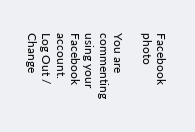Facebook photo

You are commenting using your Facebook account. Log Out /  Change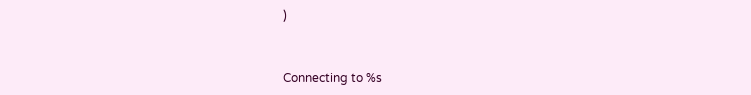)


Connecting to %s